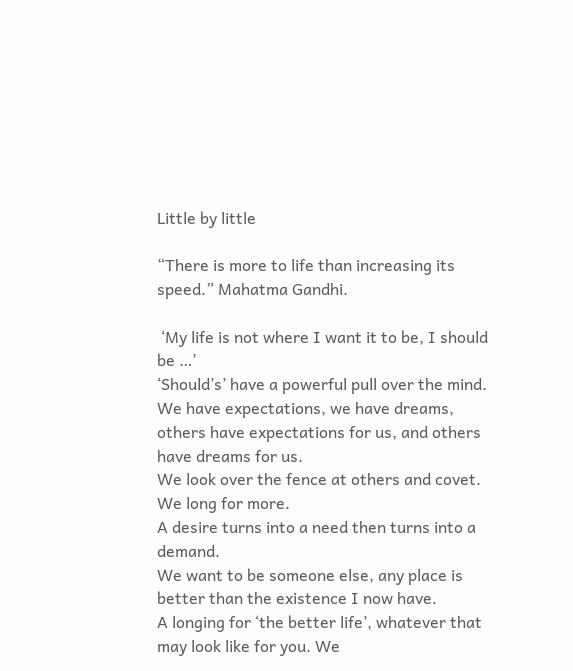Little by little

“There is more to life than increasing its speed.” Mahatma Gandhi.

 ‘My life is not where I want it to be, I should be …’
‘Should’s’ have a powerful pull over the mind. We have expectations, we have dreams, others have expectations for us, and others have dreams for us.
We look over the fence at others and covet. We long for more.
A desire turns into a need then turns into a demand.
We want to be someone else, any place is better than the existence I now have.
A longing for ‘the better life’, whatever that may look like for you. We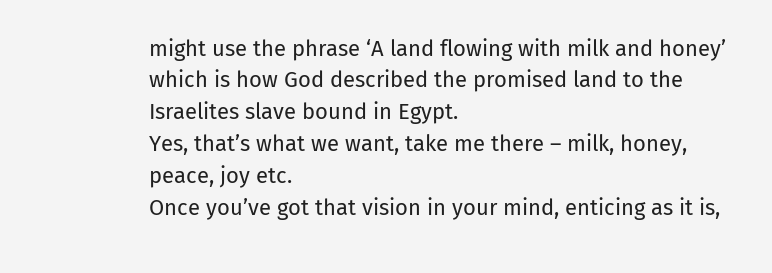might use the phrase ‘A land flowing with milk and honey’ which is how God described the promised land to the Israelites slave bound in Egypt.
Yes, that’s what we want, take me there – milk, honey, peace, joy etc.
Once you’ve got that vision in your mind, enticing as it is,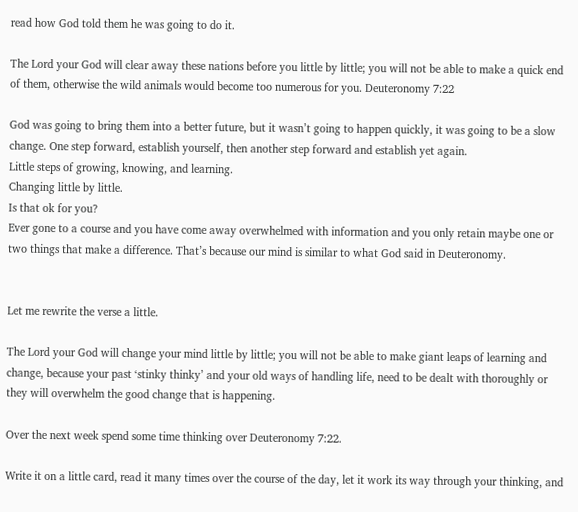read how God told them he was going to do it.

The Lord your God will clear away these nations before you little by little; you will not be able to make a quick end of them, otherwise the wild animals would become too numerous for you. Deuteronomy 7:22

God was going to bring them into a better future, but it wasn’t going to happen quickly, it was going to be a slow change. One step forward, establish yourself, then another step forward and establish yet again.
Little steps of growing, knowing, and learning.
Changing little by little.
Is that ok for you?
Ever gone to a course and you have come away overwhelmed with information and you only retain maybe one or two things that make a difference. That’s because our mind is similar to what God said in Deuteronomy.


Let me rewrite the verse a little.

The Lord your God will change your mind little by little; you will not be able to make giant leaps of learning and change, because your past ‘stinky thinky’ and your old ways of handling life, need to be dealt with thoroughly or they will overwhelm the good change that is happening.

Over the next week spend some time thinking over Deuteronomy 7:22.

Write it on a little card, read it many times over the course of the day, let it work its way through your thinking, and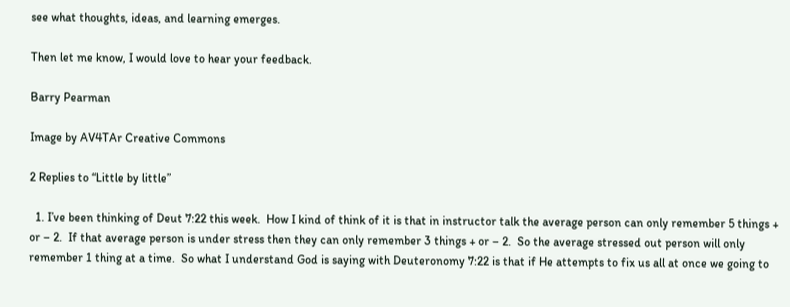see what thoughts, ideas, and learning emerges.

Then let me know, I would love to hear your feedback.

Barry Pearman

Image by AV4TAr Creative Commons

2 Replies to “Little by little”

  1. I’ve been thinking of Deut 7:22 this week.  How I kind of think of it is that in instructor talk the average person can only remember 5 things + or – 2.  If that average person is under stress then they can only remember 3 things + or – 2.  So the average stressed out person will only remember 1 thing at a time.  So what I understand God is saying with Deuteronomy 7:22 is that if He attempts to fix us all at once we going to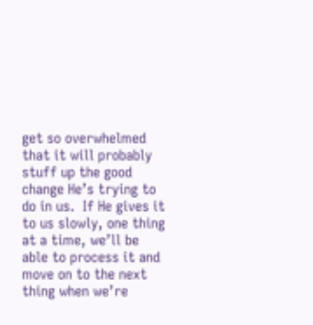get so overwhelmed that it will probably stuff up the good change He’s trying to do in us.  If He gives it to us slowly, one thing at a time, we’ll be able to process it and move on to the next thing when we’re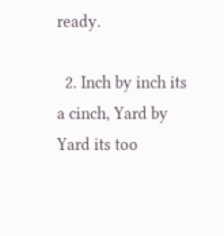ready.

  2. Inch by inch its a cinch, Yard by Yard its too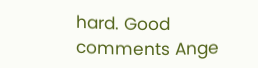hard. Good comments Ange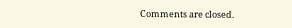Comments are closed.